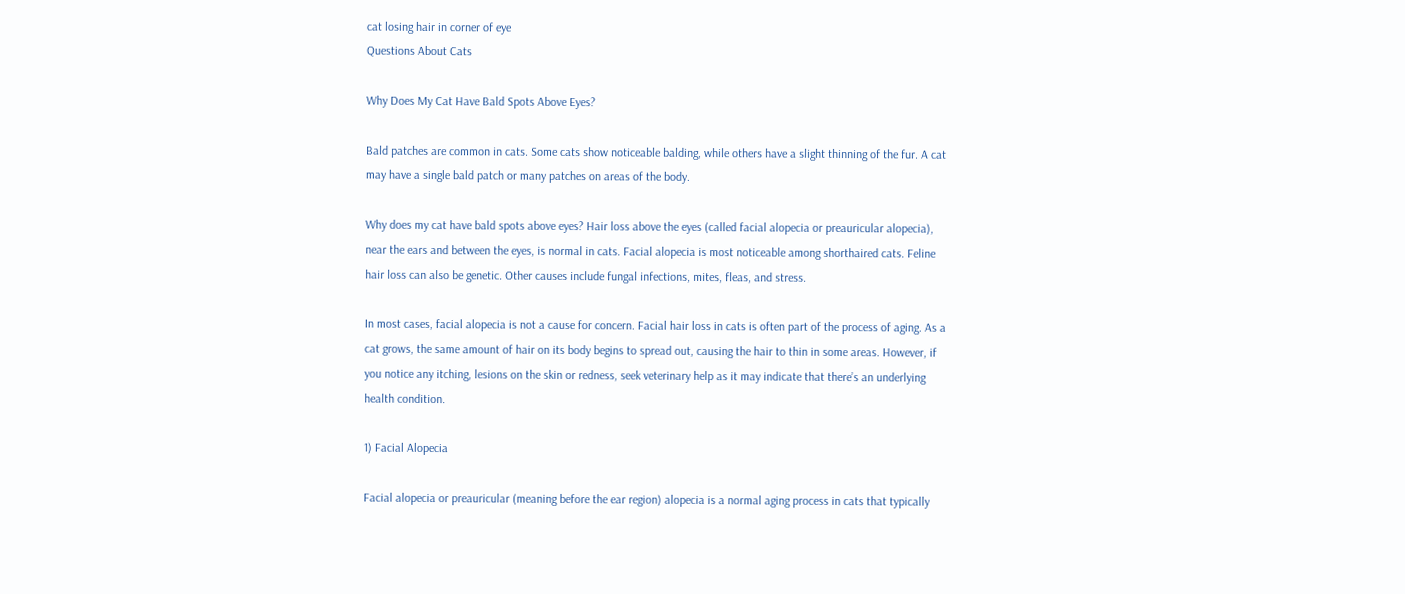cat losing hair in corner of eye
Questions About Cats

Why Does My Cat Have Bald Spots Above Eyes?

Bald patches are common in cats. Some cats show noticeable balding, while others have a slight thinning of the fur. A cat may have a single bald patch or many patches on areas of the body.

Why does my cat have bald spots above eyes? Hair loss above the eyes (called facial alopecia or preauricular alopecia), near the ears and between the eyes, is normal in cats. Facial alopecia is most noticeable among shorthaired cats. Feline hair loss can also be genetic. Other causes include fungal infections, mites, fleas, and stress.

In most cases, facial alopecia is not a cause for concern. Facial hair loss in cats is often part of the process of aging. As a cat grows, the same amount of hair on its body begins to spread out, causing the hair to thin in some areas. However, if you notice any itching, lesions on the skin or redness, seek veterinary help as it may indicate that there’s an underlying health condition.

1) Facial Alopecia

Facial alopecia or preauricular (meaning before the ear region) alopecia is a normal aging process in cats that typically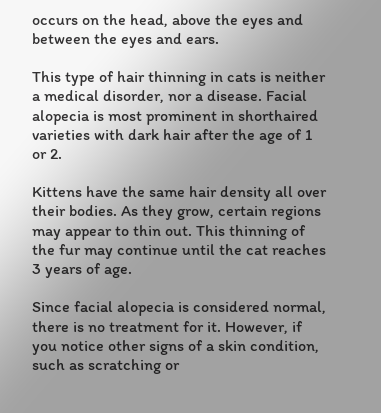occurs on the head, above the eyes and between the eyes and ears.

This type of hair thinning in cats is neither a medical disorder, nor a disease. Facial alopecia is most prominent in shorthaired varieties with dark hair after the age of 1 or 2.

Kittens have the same hair density all over their bodies. As they grow, certain regions may appear to thin out. This thinning of the fur may continue until the cat reaches 3 years of age.

Since facial alopecia is considered normal, there is no treatment for it. However, if you notice other signs of a skin condition, such as scratching or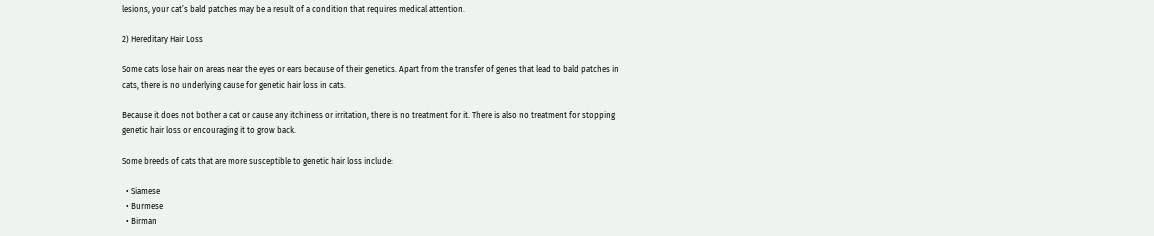lesions, your cat’s bald patches may be a result of a condition that requires medical attention.

2) Hereditary Hair Loss

Some cats lose hair on areas near the eyes or ears because of their genetics. Apart from the transfer of genes that lead to bald patches in cats, there is no underlying cause for genetic hair loss in cats.

Because it does not bother a cat or cause any itchiness or irritation, there is no treatment for it. There is also no treatment for stopping genetic hair loss or encouraging it to grow back.

Some breeds of cats that are more susceptible to genetic hair loss include:

  • Siamese
  • Burmese
  • Birman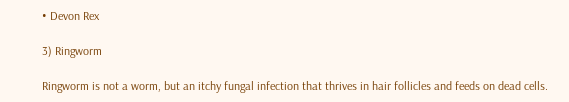• Devon Rex

3) Ringworm

Ringworm is not a worm, but an itchy fungal infection that thrives in hair follicles and feeds on dead cells.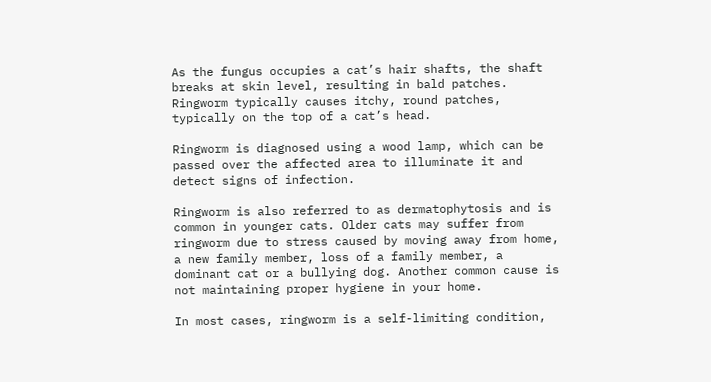As the fungus occupies a cat’s hair shafts, the shaft breaks at skin level, resulting in bald patches. Ringworm typically causes itchy, round patches, typically on the top of a cat’s head.

Ringworm is diagnosed using a wood lamp, which can be passed over the affected area to illuminate it and detect signs of infection.

Ringworm is also referred to as dermatophytosis and is common in younger cats. Older cats may suffer from ringworm due to stress caused by moving away from home, a new family member, loss of a family member, a dominant cat or a bullying dog. Another common cause is not maintaining proper hygiene in your home.

In most cases, ringworm is a self-limiting condition,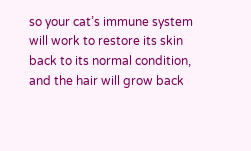so your cat’s immune system will work to restore its skin back to its normal condition, and the hair will grow back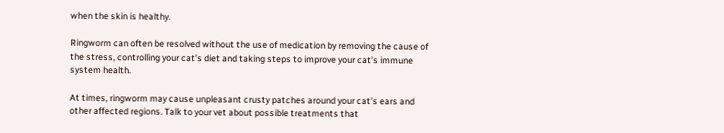when the skin is healthy.

Ringworm can often be resolved without the use of medication by removing the cause of the stress, controlling your cat’s diet and taking steps to improve your cat’s immune system health.

At times, ringworm may cause unpleasant crusty patches around your cat’s ears and other affected regions. Talk to your vet about possible treatments that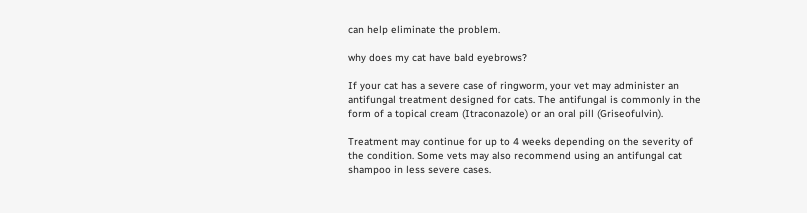can help eliminate the problem.

why does my cat have bald eyebrows?

If your cat has a severe case of ringworm, your vet may administer an antifungal treatment designed for cats. The antifungal is commonly in the form of a topical cream (Itraconazole) or an oral pill (Griseofulvin).

Treatment may continue for up to 4 weeks depending on the severity of the condition. Some vets may also recommend using an antifungal cat shampoo in less severe cases.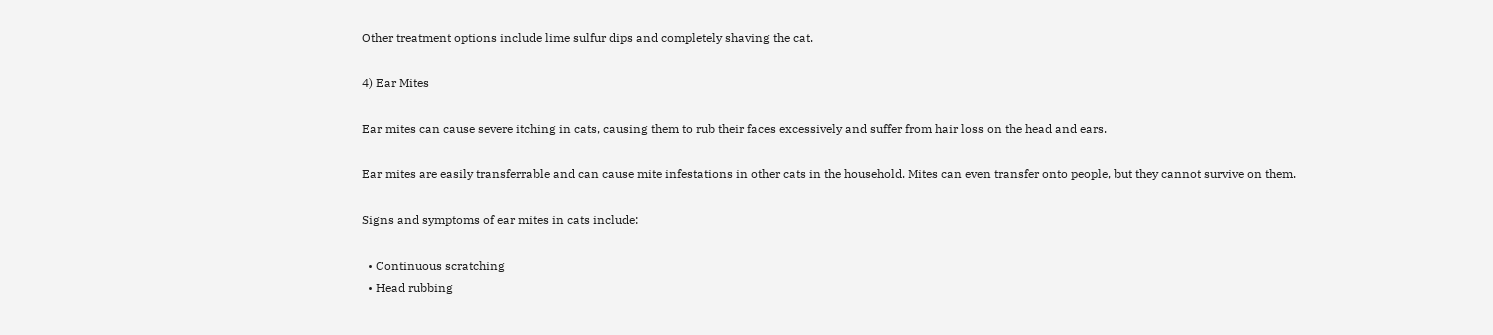Other treatment options include lime sulfur dips and completely shaving the cat.

4) Ear Mites

Ear mites can cause severe itching in cats, causing them to rub their faces excessively and suffer from hair loss on the head and ears.

Ear mites are easily transferrable and can cause mite infestations in other cats in the household. Mites can even transfer onto people, but they cannot survive on them.

Signs and symptoms of ear mites in cats include:

  • Continuous scratching
  • Head rubbing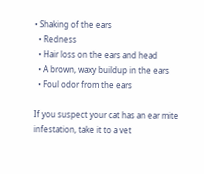• Shaking of the ears
  • Redness
  • Hair loss on the ears and head
  • A brown, waxy buildup in the ears
  • Foul odor from the ears

If you suspect your cat has an ear mite infestation, take it to a vet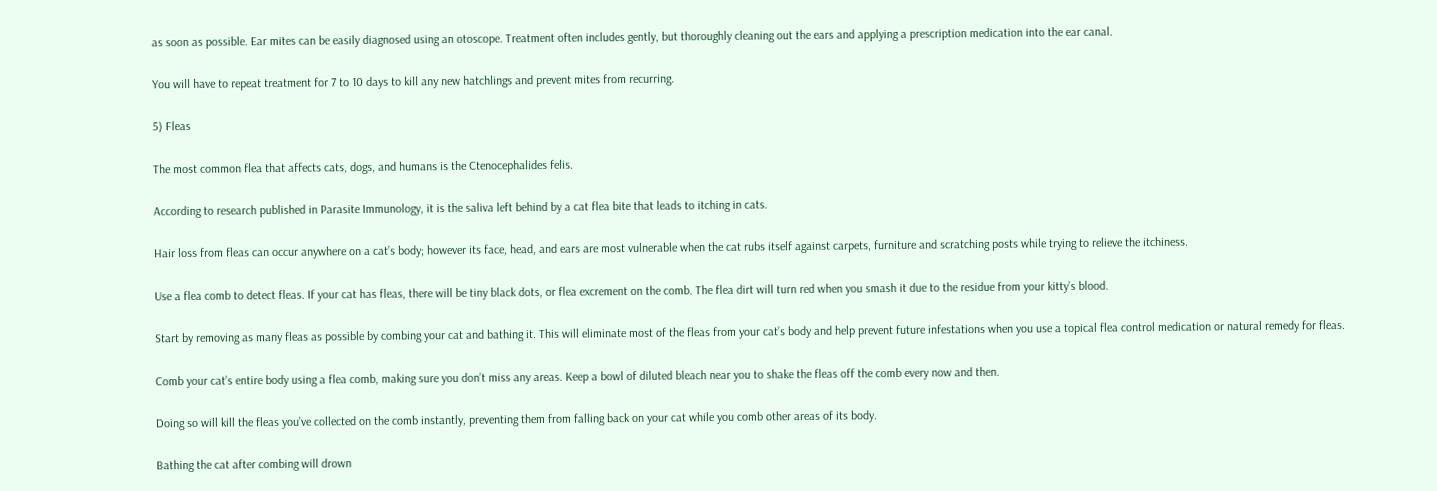as soon as possible. Ear mites can be easily diagnosed using an otoscope. Treatment often includes gently, but thoroughly cleaning out the ears and applying a prescription medication into the ear canal.

You will have to repeat treatment for 7 to 10 days to kill any new hatchlings and prevent mites from recurring.

5) Fleas

The most common flea that affects cats, dogs, and humans is the Ctenocephalides felis.

According to research published in Parasite Immunology, it is the saliva left behind by a cat flea bite that leads to itching in cats.

Hair loss from fleas can occur anywhere on a cat’s body; however its face, head, and ears are most vulnerable when the cat rubs itself against carpets, furniture and scratching posts while trying to relieve the itchiness.

Use a flea comb to detect fleas. If your cat has fleas, there will be tiny black dots, or flea excrement on the comb. The flea dirt will turn red when you smash it due to the residue from your kitty’s blood.

Start by removing as many fleas as possible by combing your cat and bathing it. This will eliminate most of the fleas from your cat’s body and help prevent future infestations when you use a topical flea control medication or natural remedy for fleas.

Comb your cat’s entire body using a flea comb, making sure you don’t miss any areas. Keep a bowl of diluted bleach near you to shake the fleas off the comb every now and then.

Doing so will kill the fleas you’ve collected on the comb instantly, preventing them from falling back on your cat while you comb other areas of its body.

Bathing the cat after combing will drown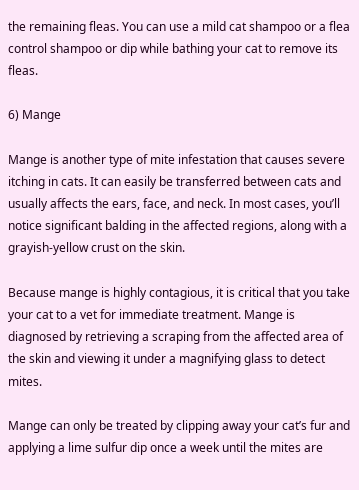the remaining fleas. You can use a mild cat shampoo or a flea control shampoo or dip while bathing your cat to remove its fleas.

6) Mange

Mange is another type of mite infestation that causes severe itching in cats. It can easily be transferred between cats and usually affects the ears, face, and neck. In most cases, you’ll notice significant balding in the affected regions, along with a grayish-yellow crust on the skin.

Because mange is highly contagious, it is critical that you take your cat to a vet for immediate treatment. Mange is diagnosed by retrieving a scraping from the affected area of the skin and viewing it under a magnifying glass to detect mites.

Mange can only be treated by clipping away your cat’s fur and applying a lime sulfur dip once a week until the mites are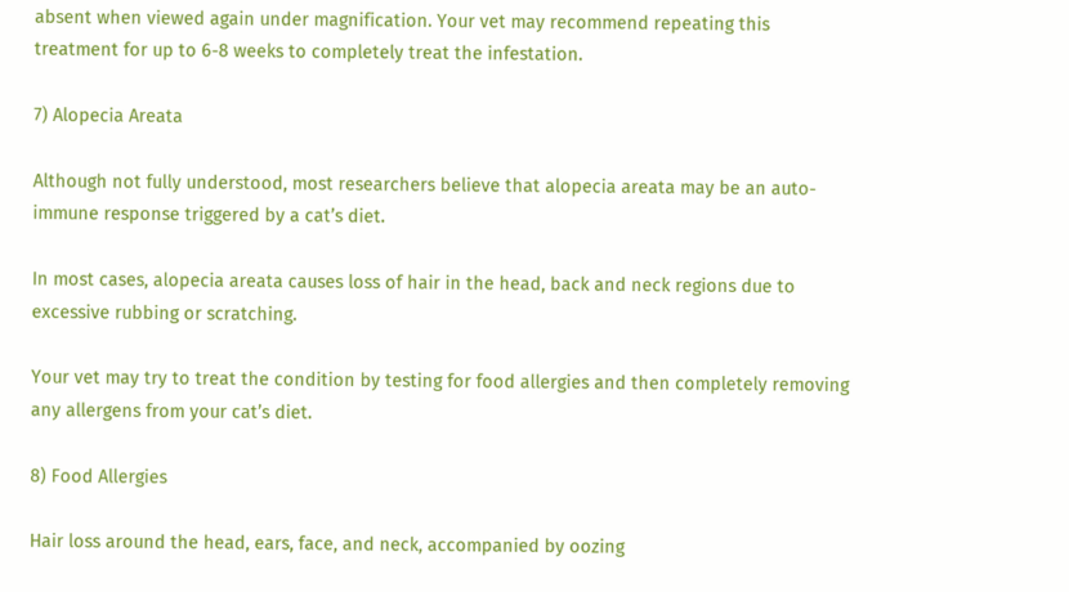absent when viewed again under magnification. Your vet may recommend repeating this treatment for up to 6-8 weeks to completely treat the infestation.

7) Alopecia Areata

Although not fully understood, most researchers believe that alopecia areata may be an auto-immune response triggered by a cat’s diet.

In most cases, alopecia areata causes loss of hair in the head, back and neck regions due to excessive rubbing or scratching.

Your vet may try to treat the condition by testing for food allergies and then completely removing any allergens from your cat’s diet.

8) Food Allergies

Hair loss around the head, ears, face, and neck, accompanied by oozing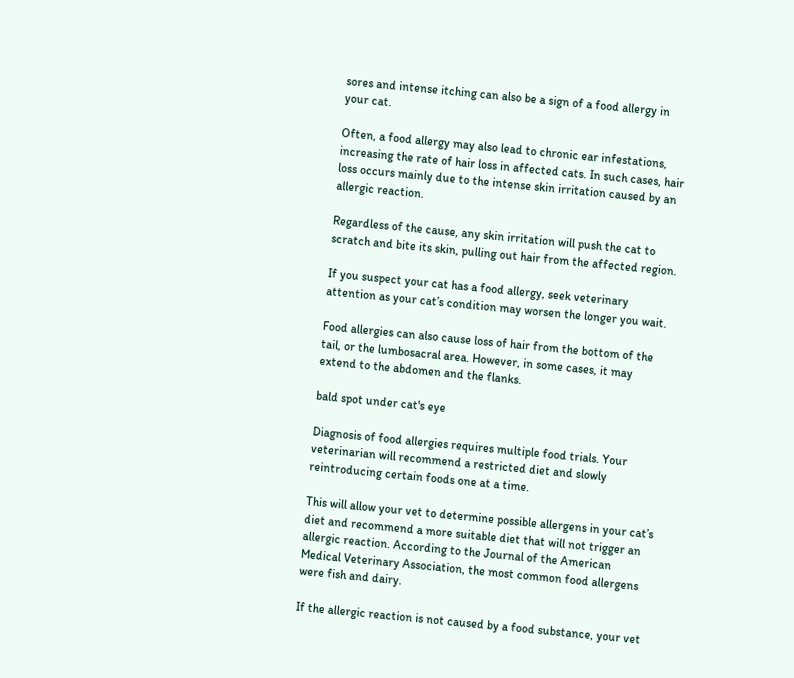sores and intense itching can also be a sign of a food allergy in your cat.

Often, a food allergy may also lead to chronic ear infestations, increasing the rate of hair loss in affected cats. In such cases, hair loss occurs mainly due to the intense skin irritation caused by an allergic reaction.

Regardless of the cause, any skin irritation will push the cat to scratch and bite its skin, pulling out hair from the affected region.

If you suspect your cat has a food allergy, seek veterinary attention as your cat’s condition may worsen the longer you wait.

Food allergies can also cause loss of hair from the bottom of the tail, or the lumbosacral area. However, in some cases, it may extend to the abdomen and the flanks.

bald spot under cat's eye

Diagnosis of food allergies requires multiple food trials. Your veterinarian will recommend a restricted diet and slowly reintroducing certain foods one at a time.

This will allow your vet to determine possible allergens in your cat’s diet and recommend a more suitable diet that will not trigger an allergic reaction. According to the Journal of the American Medical Veterinary Association, the most common food allergens were fish and dairy.

If the allergic reaction is not caused by a food substance, your vet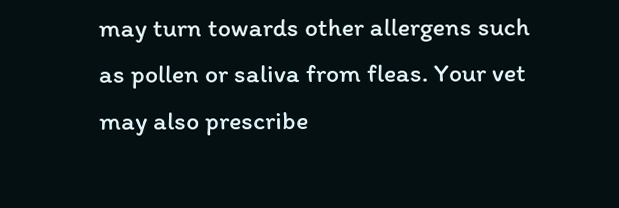may turn towards other allergens such as pollen or saliva from fleas. Your vet may also prescribe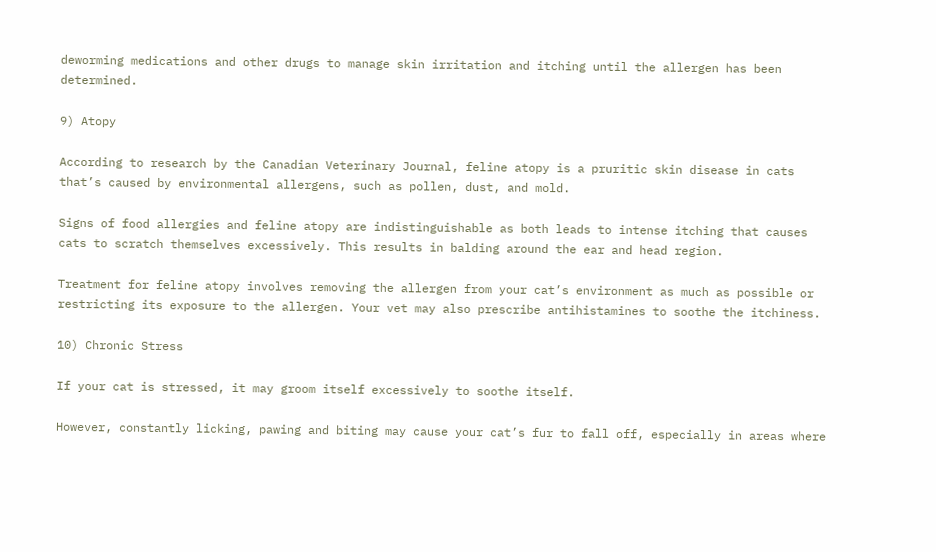deworming medications and other drugs to manage skin irritation and itching until the allergen has been determined.

9) Atopy

According to research by the Canadian Veterinary Journal, feline atopy is a pruritic skin disease in cats that’s caused by environmental allergens, such as pollen, dust, and mold.

Signs of food allergies and feline atopy are indistinguishable as both leads to intense itching that causes cats to scratch themselves excessively. This results in balding around the ear and head region.

Treatment for feline atopy involves removing the allergen from your cat’s environment as much as possible or restricting its exposure to the allergen. Your vet may also prescribe antihistamines to soothe the itchiness.

10) Chronic Stress

If your cat is stressed, it may groom itself excessively to soothe itself.

However, constantly licking, pawing and biting may cause your cat’s fur to fall off, especially in areas where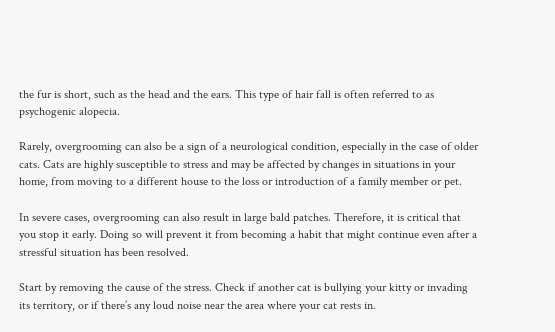the fur is short, such as the head and the ears. This type of hair fall is often referred to as psychogenic alopecia.

Rarely, overgrooming can also be a sign of a neurological condition, especially in the case of older cats. Cats are highly susceptible to stress and may be affected by changes in situations in your home, from moving to a different house to the loss or introduction of a family member or pet.

In severe cases, overgrooming can also result in large bald patches. Therefore, it is critical that you stop it early. Doing so will prevent it from becoming a habit that might continue even after a stressful situation has been resolved.

Start by removing the cause of the stress. Check if another cat is bullying your kitty or invading its territory, or if there’s any loud noise near the area where your cat rests in.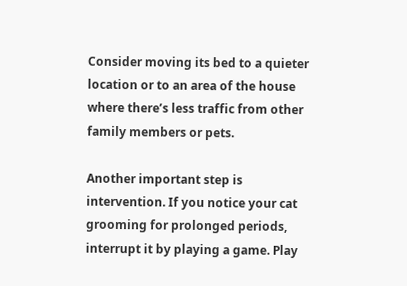Consider moving its bed to a quieter location or to an area of the house where there’s less traffic from other family members or pets.

Another important step is intervention. If you notice your cat grooming for prolonged periods, interrupt it by playing a game. Play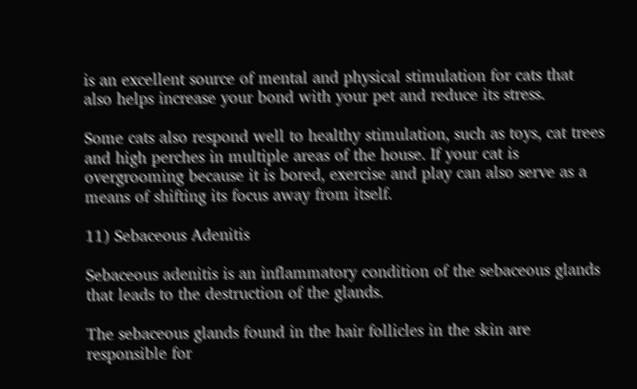is an excellent source of mental and physical stimulation for cats that also helps increase your bond with your pet and reduce its stress.

Some cats also respond well to healthy stimulation, such as toys, cat trees and high perches in multiple areas of the house. If your cat is overgrooming because it is bored, exercise and play can also serve as a means of shifting its focus away from itself.

11) Sebaceous Adenitis

Sebaceous adenitis is an inflammatory condition of the sebaceous glands that leads to the destruction of the glands.

The sebaceous glands found in the hair follicles in the skin are responsible for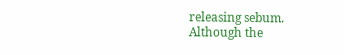releasing sebum. Although the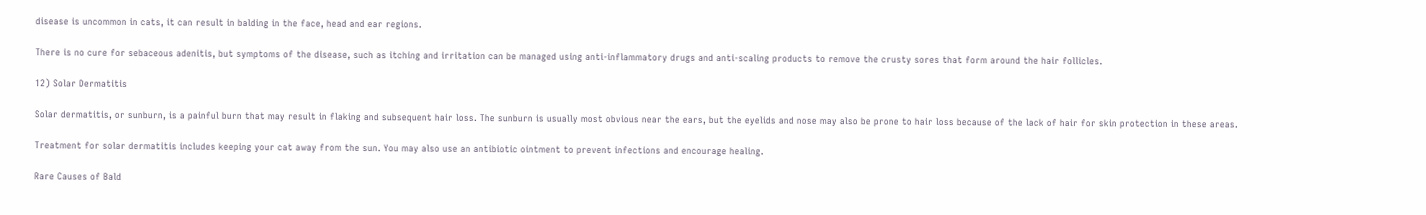disease is uncommon in cats, it can result in balding in the face, head and ear regions.

There is no cure for sebaceous adenitis, but symptoms of the disease, such as itching and irritation can be managed using anti-inflammatory drugs and anti-scaling products to remove the crusty sores that form around the hair follicles.

12) Solar Dermatitis

Solar dermatitis, or sunburn, is a painful burn that may result in flaking and subsequent hair loss. The sunburn is usually most obvious near the ears, but the eyelids and nose may also be prone to hair loss because of the lack of hair for skin protection in these areas.

Treatment for solar dermatitis includes keeping your cat away from the sun. You may also use an antibiotic ointment to prevent infections and encourage healing.

Rare Causes of Bald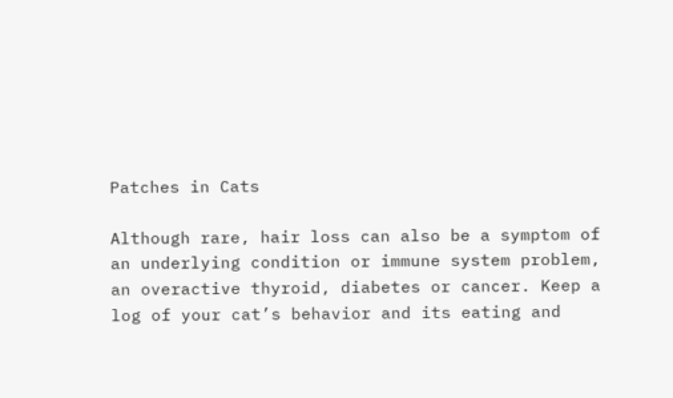Patches in Cats

Although rare, hair loss can also be a symptom of an underlying condition or immune system problem, an overactive thyroid, diabetes or cancer. Keep a log of your cat’s behavior and its eating and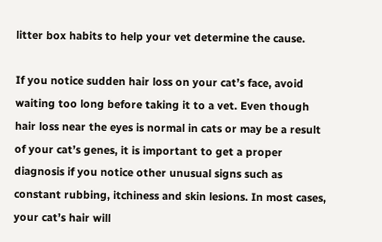litter box habits to help your vet determine the cause.

If you notice sudden hair loss on your cat’s face, avoid waiting too long before taking it to a vet. Even though hair loss near the eyes is normal in cats or may be a result of your cat’s genes, it is important to get a proper diagnosis if you notice other unusual signs such as constant rubbing, itchiness and skin lesions. In most cases, your cat’s hair will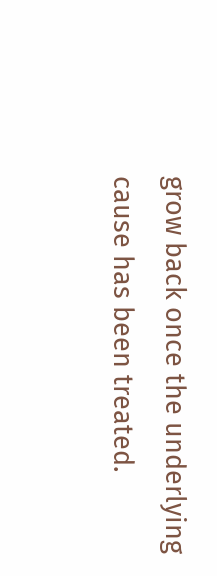grow back once the underlying cause has been treated.